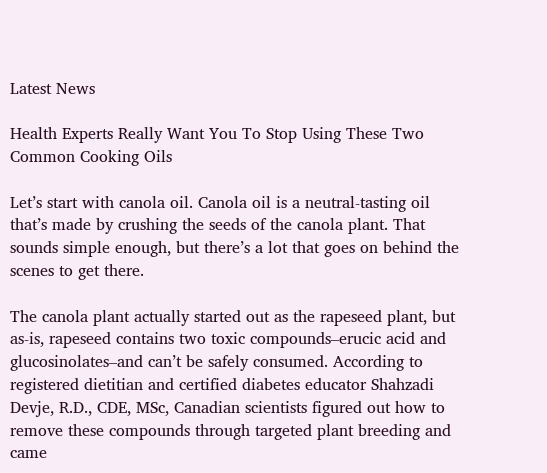Latest News

Health Experts Really Want You To Stop Using These Two Common Cooking Oils

Let’s start with canola oil. Canola oil is a neutral-tasting oil that’s made by crushing the seeds of the canola plant. That sounds simple enough, but there’s a lot that goes on behind the scenes to get there.

The canola plant actually started out as the rapeseed plant, but as-is, rapeseed contains two toxic compounds–erucic acid and glucosinolates–and can’t be safely consumed. According to registered dietitian and certified diabetes educator Shahzadi Devje, R.D., CDE, MSc, Canadian scientists figured out how to remove these compounds through targeted plant breeding and came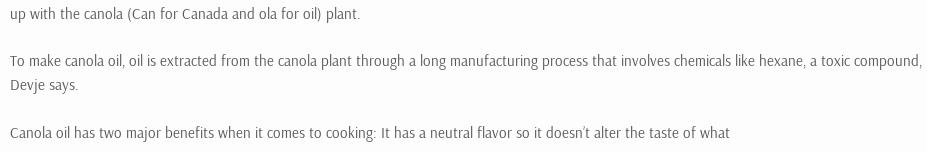up with the canola (Can for Canada and ola for oil) plant.

To make canola oil, oil is extracted from the canola plant through a long manufacturing process that involves chemicals like hexane, a toxic compound, Devje says.

Canola oil has two major benefits when it comes to cooking: It has a neutral flavor so it doesn’t alter the taste of what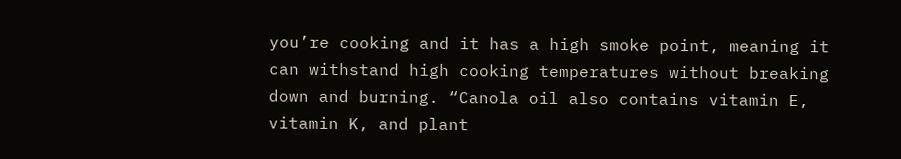you’re cooking and it has a high smoke point, meaning it can withstand high cooking temperatures without breaking down and burning. “Canola oil also contains vitamin E, vitamin K, and plant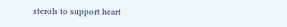sterols to support heart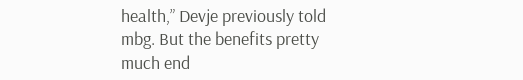health,” Devje previously told mbg. But the benefits pretty much end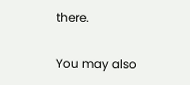there.

You may also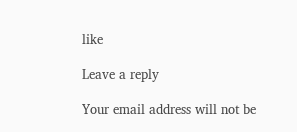like

Leave a reply

Your email address will not be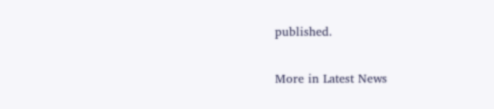published.

More in Latest News